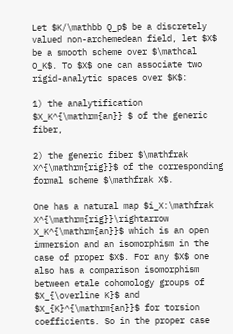Let $K/\mathbb Q_p$ be a discretely valued non-archemedean field, let $X$ be a smooth scheme over $\mathcal O_K$. To $X$ one can associate two rigid-analytic spaces over $K$:

1) the analytification $X_K^{\mathrm{an}} $ of the generic fiber,

2) the generic fiber $\mathfrak X^{\mathrm{rig}}$ of the corresponding formal scheme $\mathfrak X$.

One has a natural map $i_X:\mathfrak X^{\mathrm{rig}}\rightarrow X_K^{\mathrm{an}}$ which is an open immersion and an isomorphism in the case of proper $X$. For any $X$ one also has a comparison isomorphism between etale cohomology groups of $X_{\overline K}$ and $X_{K}^{\mathrm{an}}$ for torsion coefficients. So in the proper case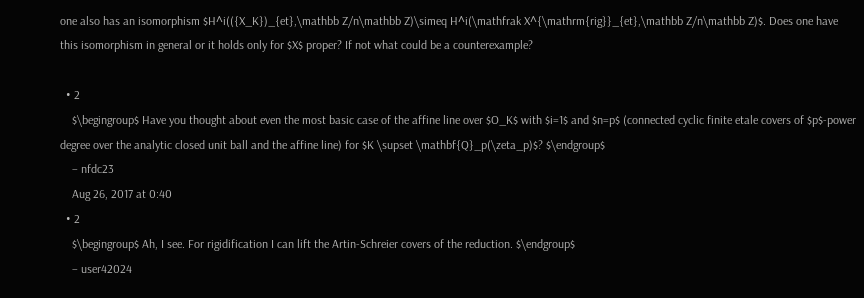one also has an isomorphism $H^i(({X_K})_{et},\mathbb Z/n\mathbb Z)\simeq H^i(\mathfrak X^{\mathrm{rig}}_{et},\mathbb Z/n\mathbb Z)$. Does one have this isomorphism in general or it holds only for $X$ proper? If not what could be a counterexample?

  • 2
    $\begingroup$ Have you thought about even the most basic case of the affine line over $O_K$ with $i=1$ and $n=p$ (connected cyclic finite etale covers of $p$-power degree over the analytic closed unit ball and the affine line) for $K \supset \mathbf{Q}_p(\zeta_p)$? $\endgroup$
    – nfdc23
    Aug 26, 2017 at 0:40
  • 2
    $\begingroup$ Ah, I see. For rigidification I can lift the Artin-Schreier covers of the reduction. $\endgroup$
    – user42024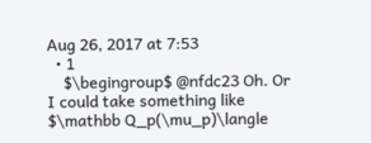Aug 26, 2017 at 7:53
  • 1
    $\begingroup$ @nfdc23 Oh. Or I could take something like $\mathbb Q_p(\mu_p)\langle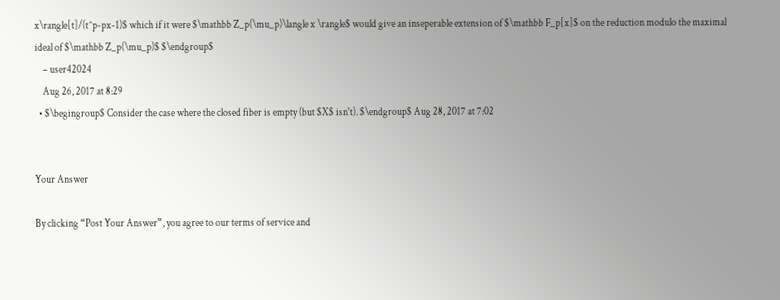x\rangle[t]/(t^p-px-1)$ which if it were $\mathbb Z_p(\mu_p)\langle x \rangle$ would give an inseperable extension of $\mathbb F_p[x]$ on the reduction modulo the maximal ideal of $\mathbb Z_p(\mu_p)$ $\endgroup$
    – user42024
    Aug 26, 2017 at 8:29
  • $\begingroup$ Consider the case where the closed fiber is empty (but $X$ isn't). $\endgroup$ Aug 28, 2017 at 7:02


Your Answer

By clicking “Post Your Answer”, you agree to our terms of service and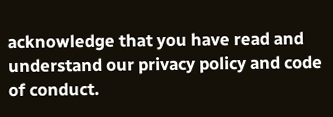acknowledge that you have read and understand our privacy policy and code of conduct.